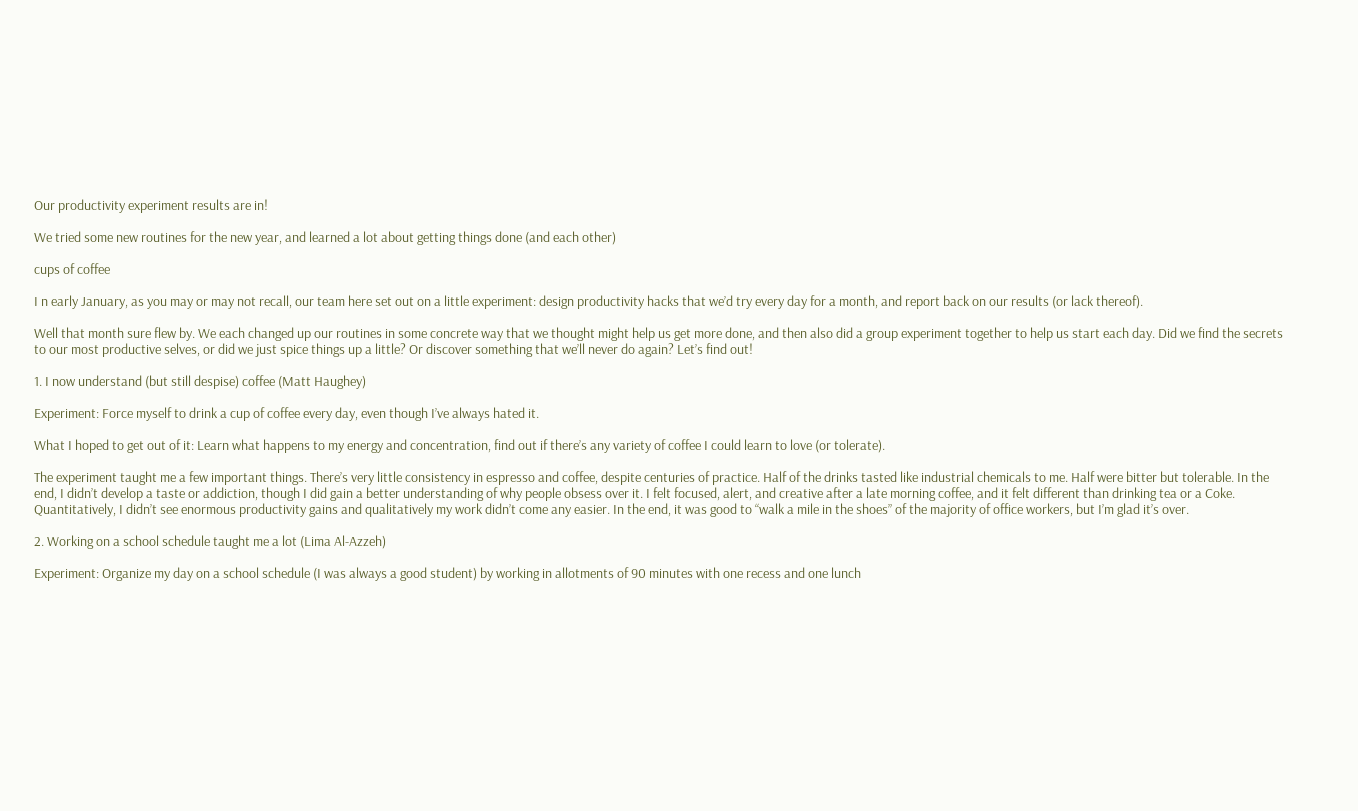Our productivity experiment results are in!

We tried some new routines for the new year, and learned a lot about getting things done (and each other)

cups of coffee

I n early January, as you may or may not recall, our team here set out on a little experiment: design productivity hacks that we’d try every day for a month, and report back on our results (or lack thereof).

Well that month sure flew by. We each changed up our routines in some concrete way that we thought might help us get more done, and then also did a group experiment together to help us start each day. Did we find the secrets to our most productive selves, or did we just spice things up a little? Or discover something that we’ll never do again? Let’s find out!

1. I now understand (but still despise) coffee (Matt Haughey)

Experiment: Force myself to drink a cup of coffee every day, even though I’ve always hated it.

What I hoped to get out of it: Learn what happens to my energy and concentration, find out if there’s any variety of coffee I could learn to love (or tolerate).

The experiment taught me a few important things. There’s very little consistency in espresso and coffee, despite centuries of practice. Half of the drinks tasted like industrial chemicals to me. Half were bitter but tolerable. In the end, I didn’t develop a taste or addiction, though I did gain a better understanding of why people obsess over it. I felt focused, alert, and creative after a late morning coffee, and it felt different than drinking tea or a Coke. Quantitatively, I didn’t see enormous productivity gains and qualitatively my work didn’t come any easier. In the end, it was good to “walk a mile in the shoes” of the majority of office workers, but I’m glad it’s over.

2. Working on a school schedule taught me a lot (Lima Al-Azzeh)

Experiment: Organize my day on a school schedule (I was always a good student) by working in allotments of 90 minutes with one recess and one lunch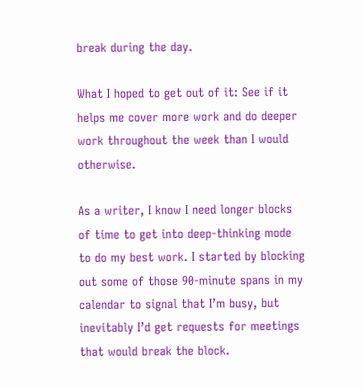break during the day.

What I hoped to get out of it: See if it helps me cover more work and do deeper work throughout the week than I would otherwise.

As a writer, I know I need longer blocks of time to get into deep-thinking mode to do my best work. I started by blocking out some of those 90-minute spans in my calendar to signal that I’m busy, but inevitably I’d get requests for meetings that would break the block.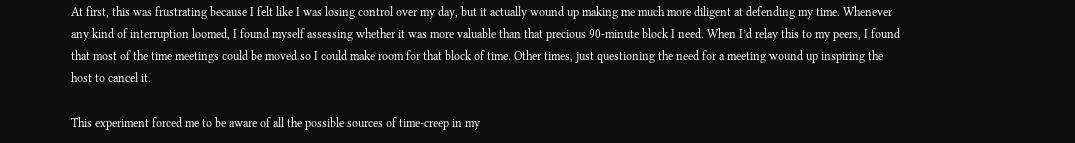At first, this was frustrating because I felt like I was losing control over my day, but it actually wound up making me much more diligent at defending my time. Whenever any kind of interruption loomed, I found myself assessing whether it was more valuable than that precious 90-minute block I need. When I’d relay this to my peers, I found that most of the time meetings could be moved so I could make room for that block of time. Other times, just questioning the need for a meeting wound up inspiring the host to cancel it.

This experiment forced me to be aware of all the possible sources of time-creep in my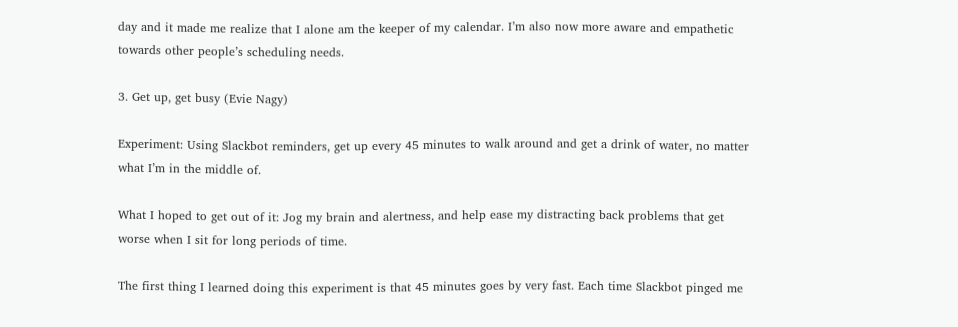day and it made me realize that I alone am the keeper of my calendar. I’m also now more aware and empathetic towards other people’s scheduling needs.

3. Get up, get busy (Evie Nagy)

Experiment: Using Slackbot reminders, get up every 45 minutes to walk around and get a drink of water, no matter what I’m in the middle of.

What I hoped to get out of it: Jog my brain and alertness, and help ease my distracting back problems that get worse when I sit for long periods of time.

The first thing I learned doing this experiment is that 45 minutes goes by very fast. Each time Slackbot pinged me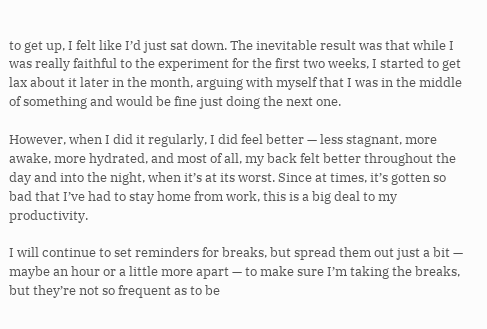to get up, I felt like I’d just sat down. The inevitable result was that while I was really faithful to the experiment for the first two weeks, I started to get lax about it later in the month, arguing with myself that I was in the middle of something and would be fine just doing the next one.

However, when I did it regularly, I did feel better — less stagnant, more awake, more hydrated, and most of all, my back felt better throughout the day and into the night, when it’s at its worst. Since at times, it’s gotten so bad that I’ve had to stay home from work, this is a big deal to my productivity.

I will continue to set reminders for breaks, but spread them out just a bit — maybe an hour or a little more apart — to make sure I’m taking the breaks, but they’re not so frequent as to be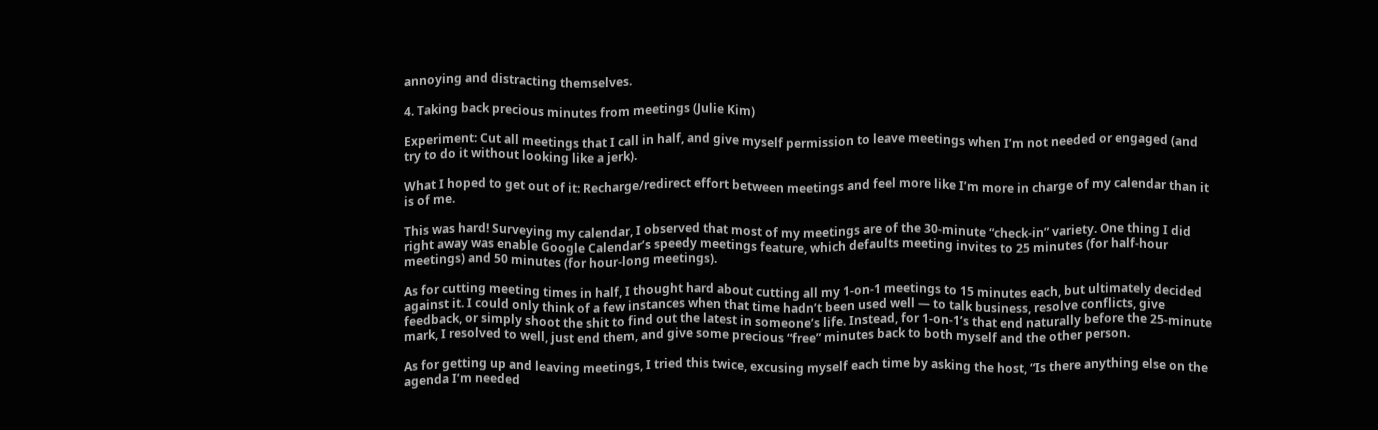annoying and distracting themselves.

4. Taking back precious minutes from meetings (Julie Kim)

Experiment: Cut all meetings that I call in half, and give myself permission to leave meetings when I’m not needed or engaged (and try to do it without looking like a jerk).

What I hoped to get out of it: Recharge/redirect effort between meetings and feel more like I’m more in charge of my calendar than it is of me.

This was hard! Surveying my calendar, I observed that most of my meetings are of the 30-minute “check-in” variety. One thing I did right away was enable Google Calendar’s speedy meetings feature, which defaults meeting invites to 25 minutes (for half-hour meetings) and 50 minutes (for hour-long meetings).

As for cutting meeting times in half, I thought hard about cutting all my 1-on-1 meetings to 15 minutes each, but ultimately decided against it. I could only think of a few instances when that time hadn’t been used well — to talk business, resolve conflicts, give feedback, or simply shoot the shit to find out the latest in someone’s life. Instead, for 1-on-1’s that end naturally before the 25-minute mark, I resolved to well, just end them, and give some precious “free” minutes back to both myself and the other person.

As for getting up and leaving meetings, I tried this twice, excusing myself each time by asking the host, “Is there anything else on the agenda I’m needed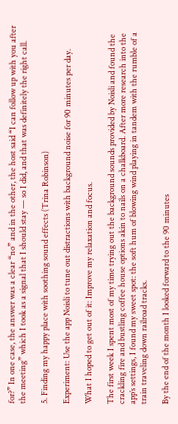for?” In one case, the answer was a clear “no” and in the other, the host said “I can follow up with you after the meeting” which I took as a signal that I should stay — so I did, and that was definitely the right call.

5. Finding my happy place with soothing sound effects (Trina Robinson)

Experiment: Use the app Noisli to tune out distractions with background noise for 90 minutes per day.

What I hoped to get out of it: Improve my relaxation and focus.

The first week I spent most of my time trying out the background sounds provided by Noisli and found the crackling fire and bustling coffee house options akin to nails on a chalkboard. After more research into the app’s settings, I found my sweet spot: the soft hum of blowing wind playing in tandem with the rumble of a train traveling down railroad tracks.

By the end of the month I looked forward to the 90 minutes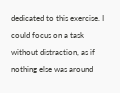dedicated to this exercise. I could focus on a task without distraction, as if nothing else was around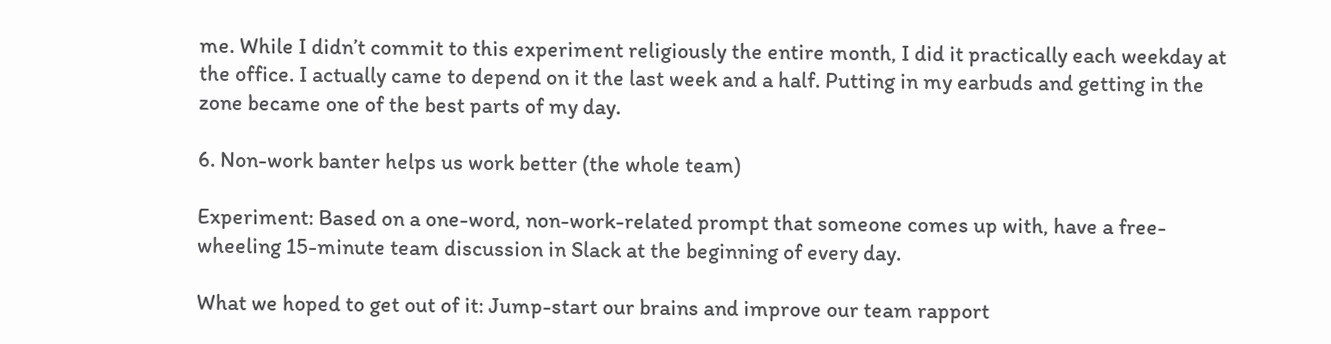me. While I didn’t commit to this experiment religiously the entire month, I did it practically each weekday at the office. I actually came to depend on it the last week and a half. Putting in my earbuds and getting in the zone became one of the best parts of my day.

6. Non-work banter helps us work better (the whole team)

Experiment: Based on a one-word, non-work-related prompt that someone comes up with, have a free-wheeling 15-minute team discussion in Slack at the beginning of every day.

What we hoped to get out of it: Jump-start our brains and improve our team rapport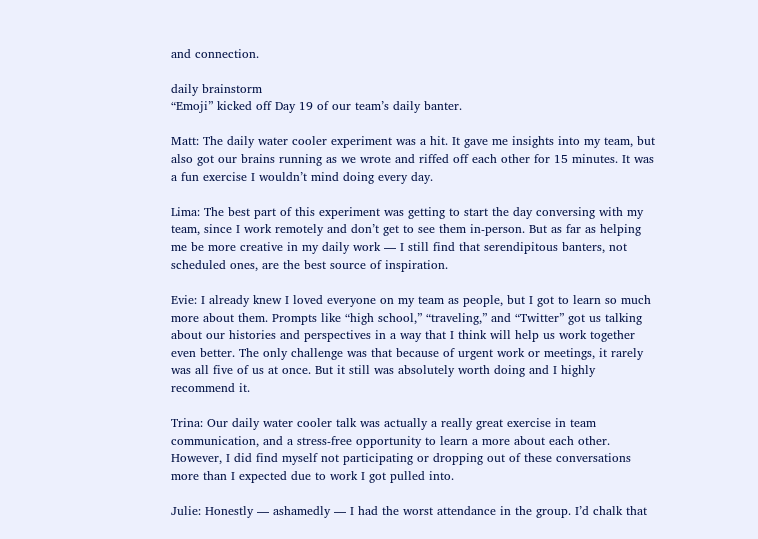and connection.

daily brainstorm
“Emoji” kicked off Day 19 of our team’s daily banter.

Matt: The daily water cooler experiment was a hit. It gave me insights into my team, but also got our brains running as we wrote and riffed off each other for 15 minutes. It was a fun exercise I wouldn’t mind doing every day.

Lima: The best part of this experiment was getting to start the day conversing with my team, since I work remotely and don’t get to see them in-person. But as far as helping me be more creative in my daily work — I still find that serendipitous banters, not scheduled ones, are the best source of inspiration.

Evie: I already knew I loved everyone on my team as people, but I got to learn so much more about them. Prompts like “high school,” “traveling,” and “Twitter” got us talking about our histories and perspectives in a way that I think will help us work together even better. The only challenge was that because of urgent work or meetings, it rarely was all five of us at once. But it still was absolutely worth doing and I highly recommend it.

Trina: Our daily water cooler talk was actually a really great exercise in team communication, and a stress-free opportunity to learn a more about each other. However, I did find myself not participating or dropping out of these conversations more than I expected due to work I got pulled into.

Julie: Honestly — ashamedly — I had the worst attendance in the group. I’d chalk that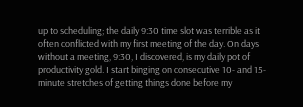up to scheduling; the daily 9:30 time slot was terrible as it often conflicted with my first meeting of the day. On days without a meeting, 9:30, I discovered, is my daily pot of productivity gold. I start binging on consecutive 10- and 15-minute stretches of getting things done before my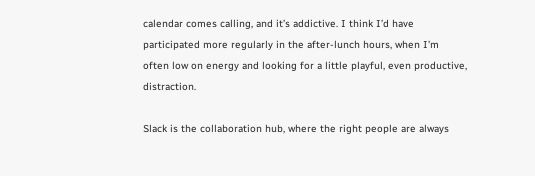calendar comes calling, and it’s addictive. I think I’d have participated more regularly in the after-lunch hours, when I’m often low on energy and looking for a little playful, even productive, distraction.

Slack is the collaboration hub, where the right people are always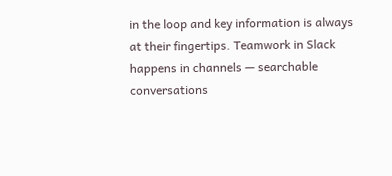in the loop and key information is always at their fingertips. Teamwork in Slack happens in channels — searchable conversations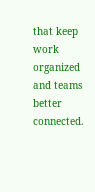that keep work organized and teams better connected.